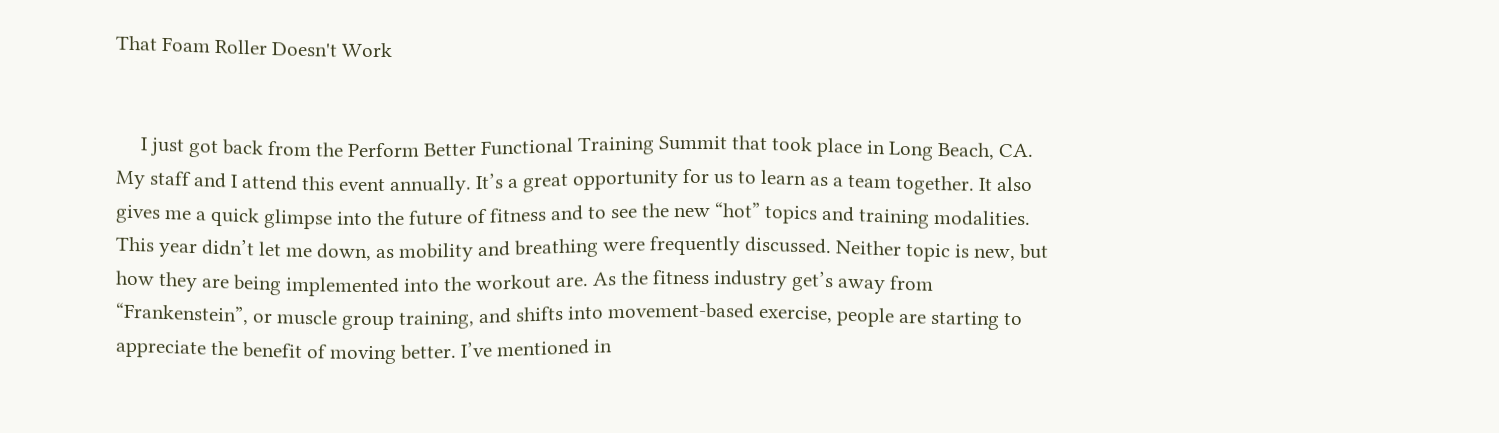That Foam Roller Doesn't Work


     I just got back from the Perform Better Functional Training Summit that took place in Long Beach, CA. My staff and I attend this event annually. It’s a great opportunity for us to learn as a team together. It also gives me a quick glimpse into the future of fitness and to see the new “hot” topics and training modalities. This year didn’t let me down, as mobility and breathing were frequently discussed. Neither topic is new, but how they are being implemented into the workout are. As the fitness industry get’s away from “Frankenstein”, or muscle group training, and shifts into movement-based exercise, people are starting to appreciate the benefit of moving better. I’ve mentioned in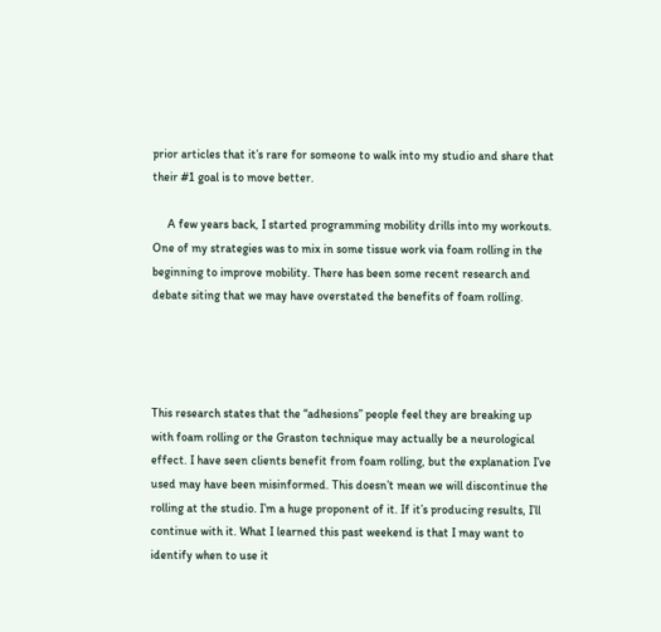prior articles that it’s rare for someone to walk into my studio and share that their #1 goal is to move better.

     A few years back, I started programming mobility drills into my workouts. One of my strategies was to mix in some tissue work via foam rolling in the beginning to improve mobility. There has been some recent research and debate siting that we may have overstated the benefits of foam rolling.




This research states that the “adhesions” people feel they are breaking up with foam rolling or the Graston technique may actually be a neurological effect. I have seen clients benefit from foam rolling, but the explanation I’ve used may have been misinformed. This doesn’t mean we will discontinue the rolling at the studio. I’m a huge proponent of it. If it’s producing results, I’ll continue with it. What I learned this past weekend is that I may want to identify when to use it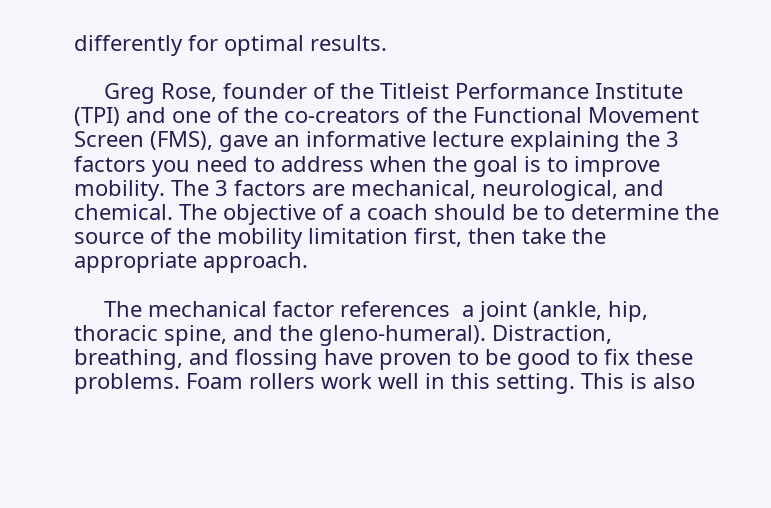differently for optimal results.

     Greg Rose, founder of the Titleist Performance Institute (TPI) and one of the co-creators of the Functional Movement Screen (FMS), gave an informative lecture explaining the 3 factors you need to address when the goal is to improve mobility. The 3 factors are mechanical, neurological, and chemical. The objective of a coach should be to determine the source of the mobility limitation first, then take the appropriate approach.

     The mechanical factor references  a joint (ankle, hip, thoracic spine, and the gleno-humeral). Distraction, breathing, and flossing have proven to be good to fix these problems. Foam rollers work well in this setting. This is also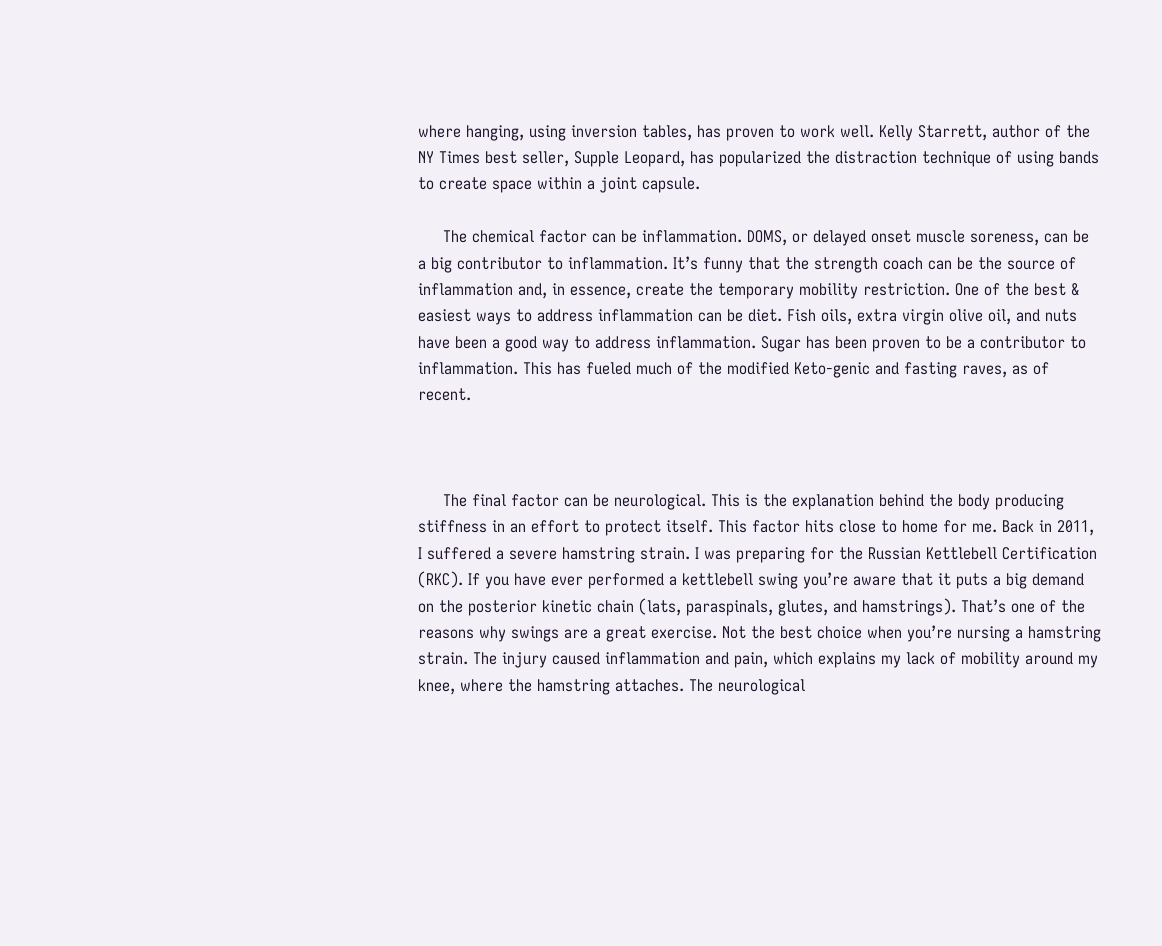where hanging, using inversion tables, has proven to work well. Kelly Starrett, author of the NY Times best seller, Supple Leopard, has popularized the distraction technique of using bands to create space within a joint capsule.

     The chemical factor can be inflammation. DOMS, or delayed onset muscle soreness, can be a big contributor to inflammation. It’s funny that the strength coach can be the source of inflammation and, in essence, create the temporary mobility restriction. One of the best & easiest ways to address inflammation can be diet. Fish oils, extra virgin olive oil, and nuts have been a good way to address inflammation. Sugar has been proven to be a contributor to inflammation. This has fueled much of the modified Keto-genic and fasting raves, as of recent.



     The final factor can be neurological. This is the explanation behind the body producing stiffness in an effort to protect itself. This factor hits close to home for me. Back in 2011, I suffered a severe hamstring strain. I was preparing for the Russian Kettlebell Certification (RKC). If you have ever performed a kettlebell swing you’re aware that it puts a big demand on the posterior kinetic chain (lats, paraspinals, glutes, and hamstrings). That’s one of the reasons why swings are a great exercise. Not the best choice when you’re nursing a hamstring strain. The injury caused inflammation and pain, which explains my lack of mobility around my knee, where the hamstring attaches. The neurological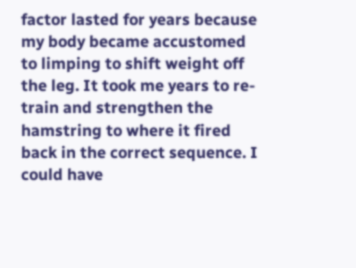factor lasted for years because my body became accustomed to limping to shift weight off the leg. It took me years to re-train and strengthen the hamstring to where it fired back in the correct sequence. I could have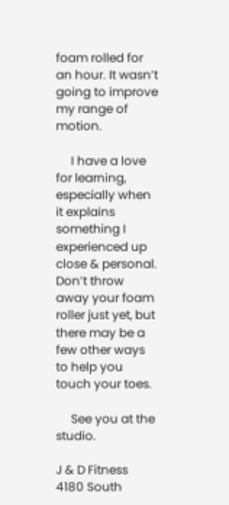foam rolled for an hour. It wasn’t going to improve my range of motion.

     I have a love for learning, especially when it explains something I experienced up close & personal. Don’t throw away your foam roller just yet, but there may be a few other ways to help you touch your toes.

     See you at the studio.

J & D Fitness
4180 South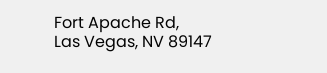Fort Apache Rd,
Las Vegas, NV 89147